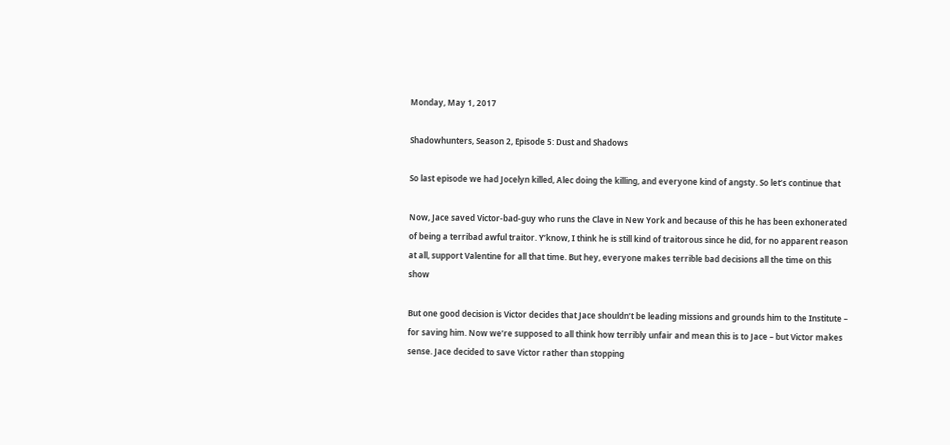Monday, May 1, 2017

Shadowhunters, Season 2, Episode 5: Dust and Shadows

So last episode we had Jocelyn killed, Alec doing the killing, and everyone kind of angsty. So let’s continue that

Now, Jace saved Victor-bad-guy who runs the Clave in New York and because of this he has been exhonerated of being a terribad awful traitor. Y’know, I think he is still kind of traitorous since he did, for no apparent reason at all, support Valentine for all that time. But hey, everyone makes terrible bad decisions all the time on this show

But one good decision is Victor decides that Jace shouldn’t be leading missions and grounds him to the Institute – for saving him. Now we’re supposed to all think how terribly unfair and mean this is to Jace – but Victor makes sense. Jace decided to save Victor rather than stopping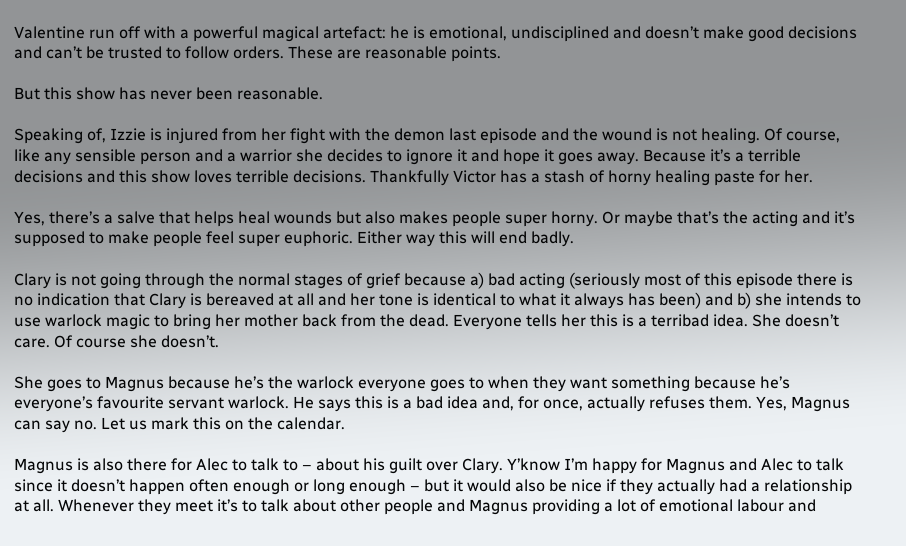Valentine run off with a powerful magical artefact: he is emotional, undisciplined and doesn’t make good decisions and can’t be trusted to follow orders. These are reasonable points.

But this show has never been reasonable.

Speaking of, Izzie is injured from her fight with the demon last episode and the wound is not healing. Of course, like any sensible person and a warrior she decides to ignore it and hope it goes away. Because it’s a terrible decisions and this show loves terrible decisions. Thankfully Victor has a stash of horny healing paste for her.

Yes, there’s a salve that helps heal wounds but also makes people super horny. Or maybe that’s the acting and it’s supposed to make people feel super euphoric. Either way this will end badly.

Clary is not going through the normal stages of grief because a) bad acting (seriously most of this episode there is no indication that Clary is bereaved at all and her tone is identical to what it always has been) and b) she intends to use warlock magic to bring her mother back from the dead. Everyone tells her this is a terribad idea. She doesn’t care. Of course she doesn’t.

She goes to Magnus because he’s the warlock everyone goes to when they want something because he’s everyone’s favourite servant warlock. He says this is a bad idea and, for once, actually refuses them. Yes, Magnus can say no. Let us mark this on the calendar.

Magnus is also there for Alec to talk to – about his guilt over Clary. Y’know I’m happy for Magnus and Alec to talk since it doesn’t happen often enough or long enough – but it would also be nice if they actually had a relationship at all. Whenever they meet it’s to talk about other people and Magnus providing a lot of emotional labour and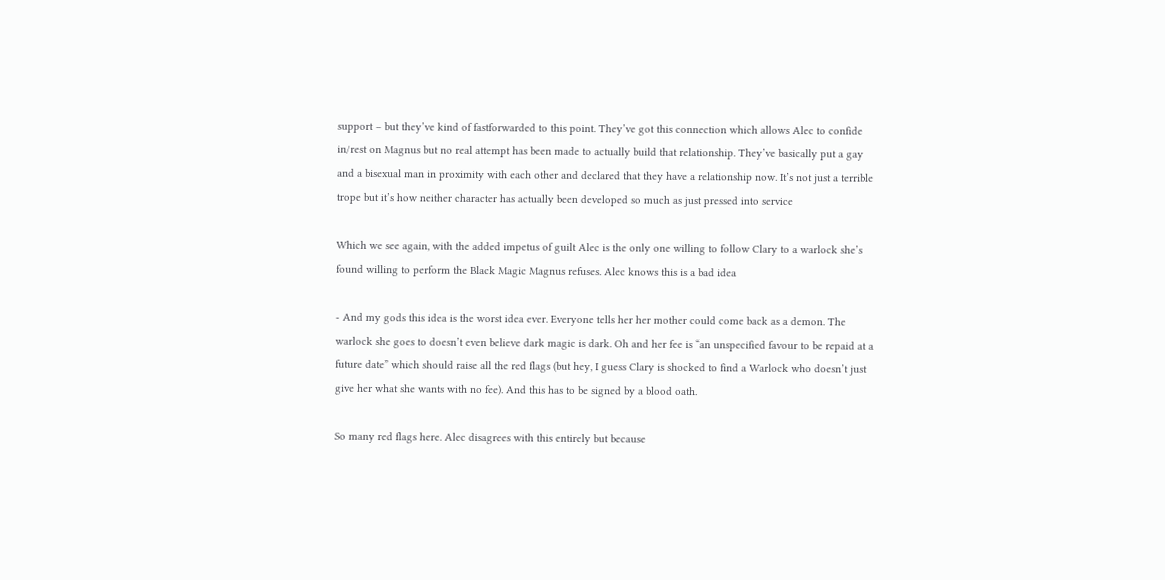support – but they’ve kind of fastforwarded to this point. They’ve got this connection which allows Alec to confide in/rest on Magnus but no real attempt has been made to actually build that relationship. They’ve basically put a gay and a bisexual man in proximity with each other and declared that they have a relationship now. It’s not just a terrible trope but it’s how neither character has actually been developed so much as just pressed into service

Which we see again, with the added impetus of guilt Alec is the only one willing to follow Clary to a warlock she’s found willing to perform the Black Magic Magnus refuses. Alec knows this is a bad idea

- And my gods this idea is the worst idea ever. Everyone tells her her mother could come back as a demon. The warlock she goes to doesn’t even believe dark magic is dark. Oh and her fee is “an unspecified favour to be repaid at a future date” which should raise all the red flags (but hey, I guess Clary is shocked to find a Warlock who doesn’t just give her what she wants with no fee). And this has to be signed by a blood oath.

So many red flags here. Alec disagrees with this entirely but because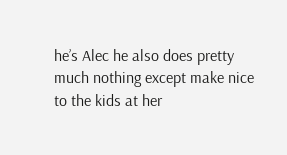he’s Alec he also does pretty much nothing except make nice to the kids at her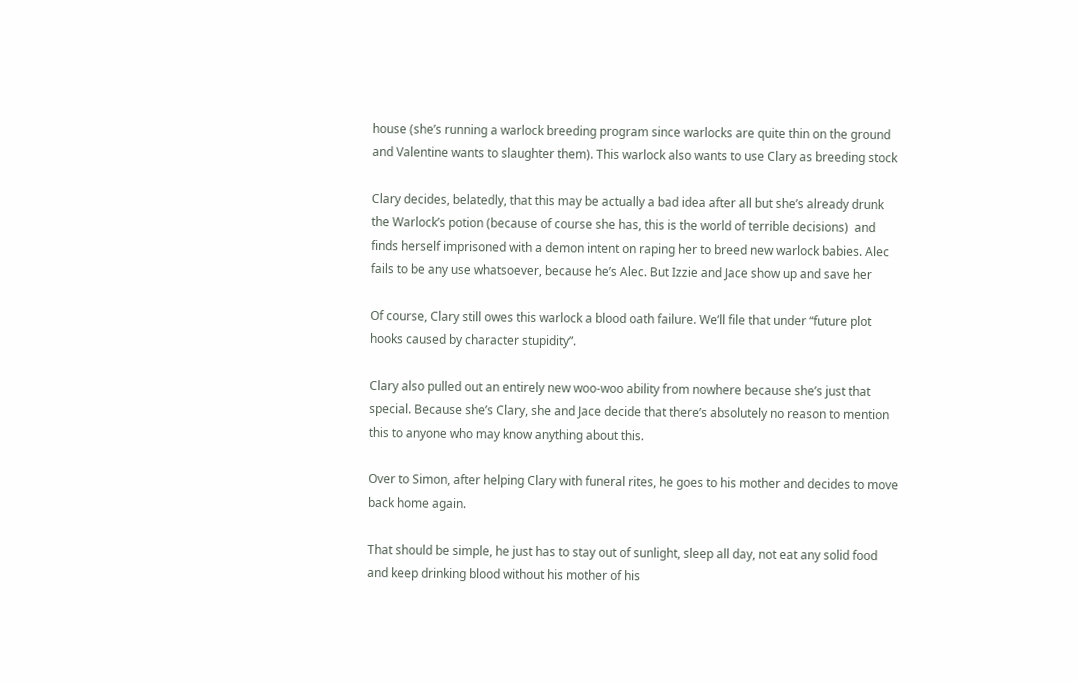house (she’s running a warlock breeding program since warlocks are quite thin on the ground and Valentine wants to slaughter them). This warlock also wants to use Clary as breeding stock

Clary decides, belatedly, that this may be actually a bad idea after all but she’s already drunk the Warlock’s potion (because of course she has, this is the world of terrible decisions)  and finds herself imprisoned with a demon intent on raping her to breed new warlock babies. Alec fails to be any use whatsoever, because he’s Alec. But Izzie and Jace show up and save her

Of course, Clary still owes this warlock a blood oath failure. We’ll file that under “future plot hooks caused by character stupidity”.

Clary also pulled out an entirely new woo-woo ability from nowhere because she’s just that special. Because she’s Clary, she and Jace decide that there’s absolutely no reason to mention this to anyone who may know anything about this.

Over to Simon, after helping Clary with funeral rites, he goes to his mother and decides to move back home again.

That should be simple, he just has to stay out of sunlight, sleep all day, not eat any solid food and keep drinking blood without his mother of his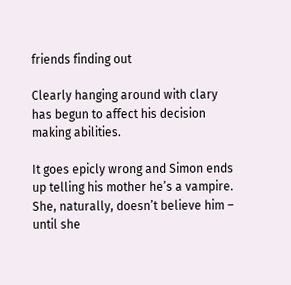friends finding out

Clearly hanging around with clary has begun to affect his decision making abilities.

It goes epicly wrong and Simon ends up telling his mother he’s a vampire. She, naturally, doesn’t believe him – until she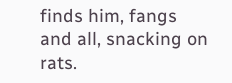finds him, fangs and all, snacking on rats.